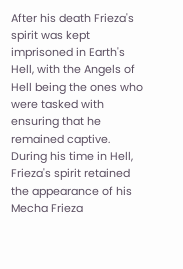After his death Frieza's spirit was kept imprisoned in Earth's Hell, with the Angels of Hell being the ones who were tasked with ensuring that he remained captive. During his time in Hell, Frieza's spirit retained the appearance of his Mecha Frieza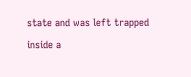state and was left trapped inside a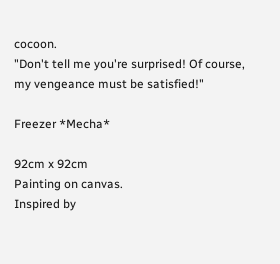cocoon.
"Don't tell me you're surprised! Of course, my vengeance must be satisfied!"

Freezer *Mecha*

92cm x 92cm
Painting on canvas.
Inspired by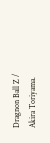Dragnon Ball Z / Akira Toriyama.